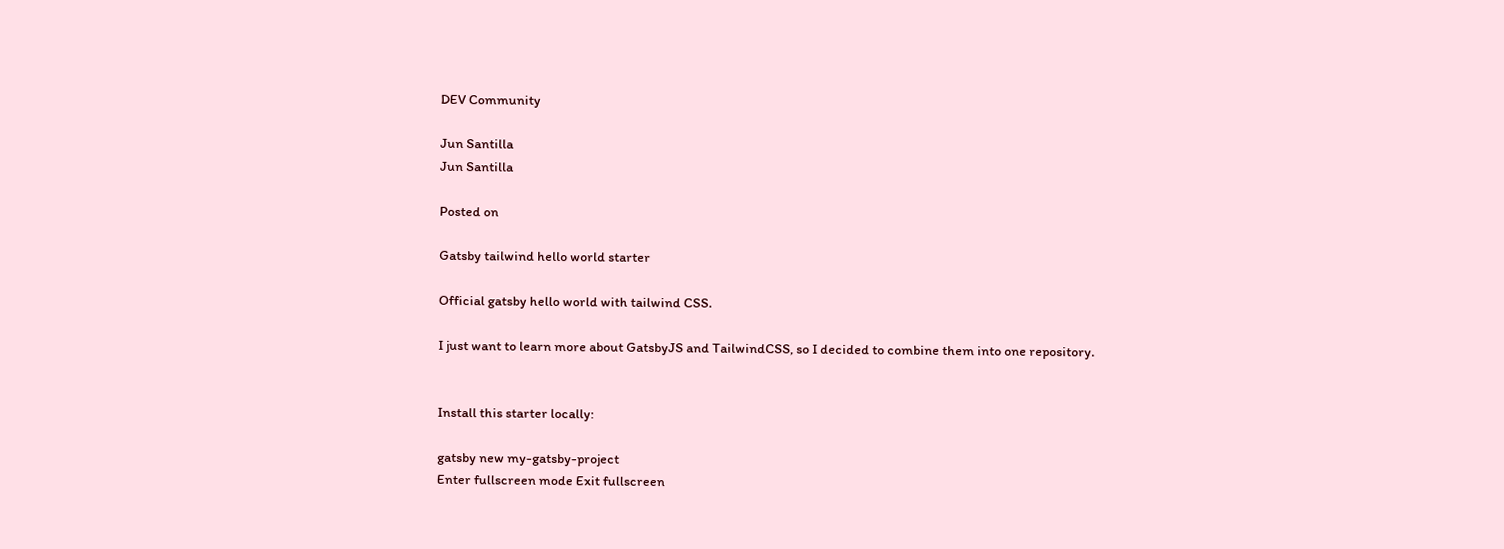DEV Community

Jun Santilla
Jun Santilla

Posted on

Gatsby tailwind hello world starter

Official gatsby hello world with tailwind CSS.

I just want to learn more about GatsbyJS and TailwindCSS, so I decided to combine them into one repository.


Install this starter locally:

gatsby new my-gatsby-project
Enter fullscreen mode Exit fullscreen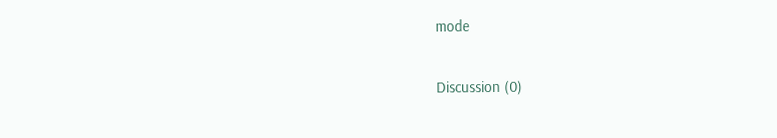mode

Discussion (0)